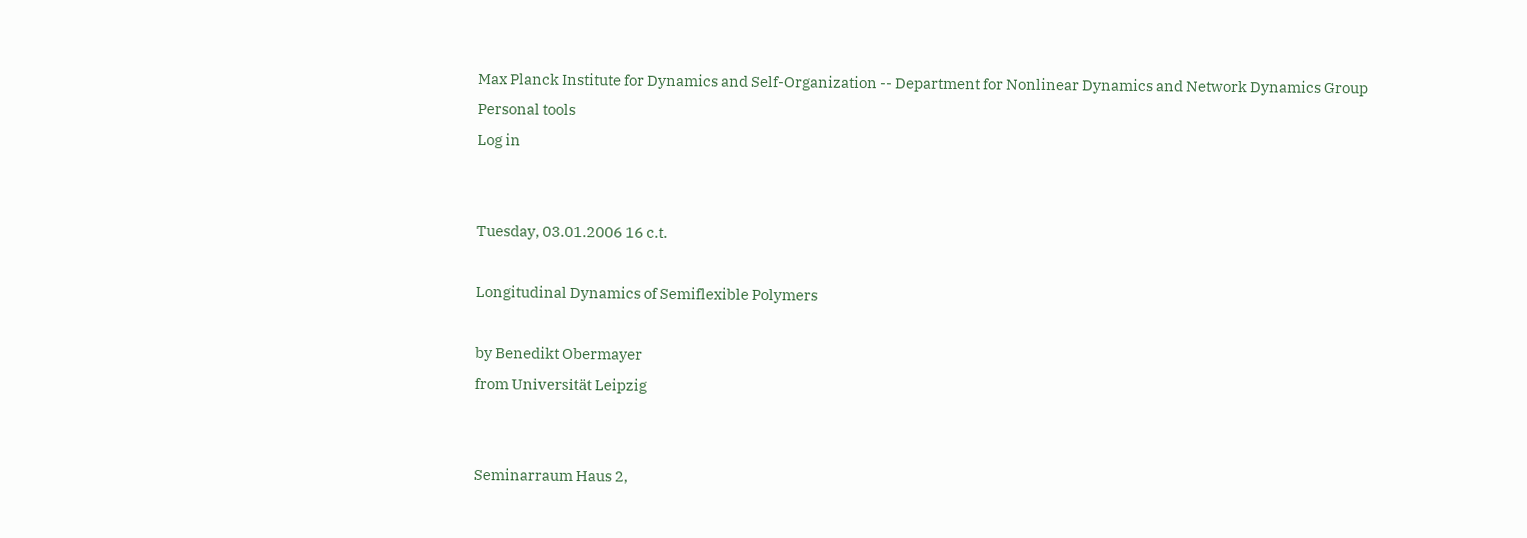Max Planck Institute for Dynamics and Self-Organization -- Department for Nonlinear Dynamics and Network Dynamics Group
Personal tools
Log in


Tuesday, 03.01.2006 16 c.t.

Longitudinal Dynamics of Semiflexible Polymers

by Benedikt Obermayer
from Universität Leipzig


Seminarraum Haus 2,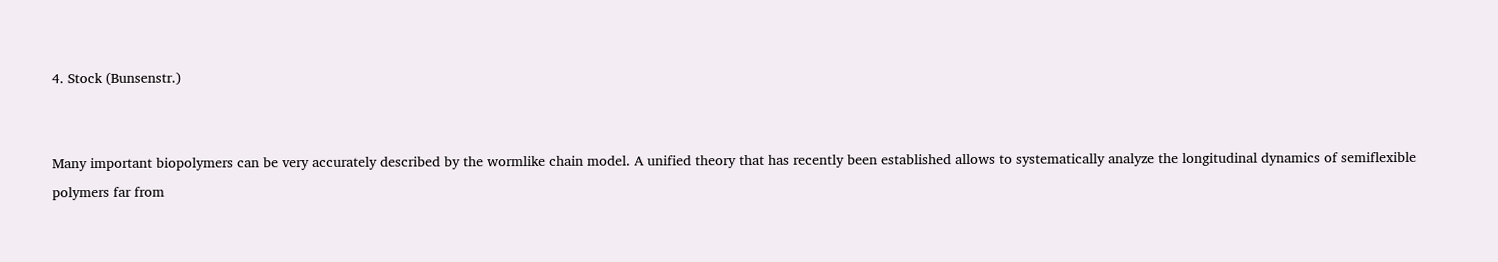4. Stock (Bunsenstr.)


Many important biopolymers can be very accurately described by the wormlike chain model. A unified theory that has recently been established allows to systematically analyze the longitudinal dynamics of semiflexible polymers far from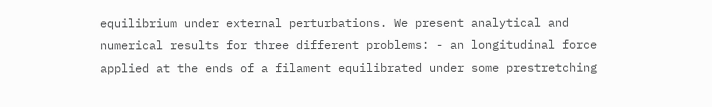equilibrium under external perturbations. We present analytical and numerical results for three different problems: - an longitudinal force applied at the ends of a filament equilibrated under some prestretching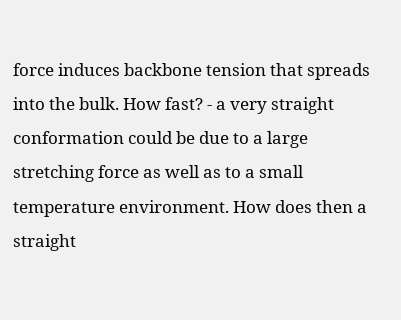force induces backbone tension that spreads into the bulk. How fast? - a very straight conformation could be due to a large stretching force as well as to a small temperature environment. How does then a straight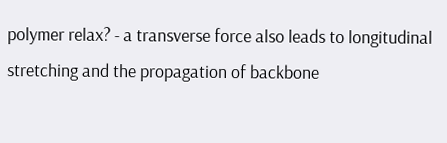polymer relax? - a transverse force also leads to longitudinal stretching and the propagation of backbone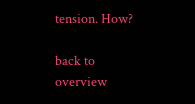tension. How?

back to overview